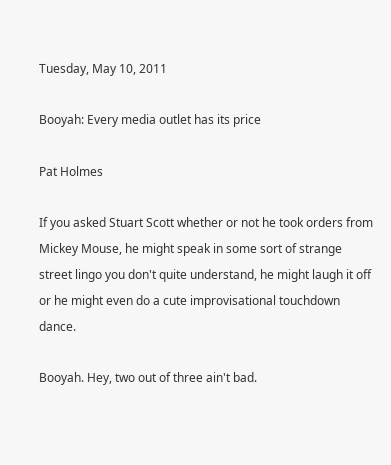Tuesday, May 10, 2011

Booyah: Every media outlet has its price

Pat Holmes

If you asked Stuart Scott whether or not he took orders from Mickey Mouse, he might speak in some sort of strange street lingo you don't quite understand, he might laugh it off or he might even do a cute improvisational touchdown dance.

Booyah. Hey, two out of three ain't bad.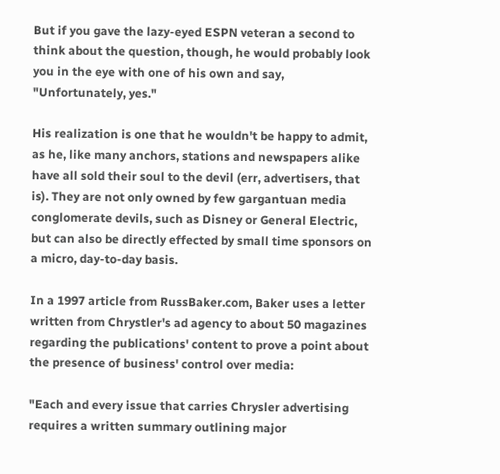But if you gave the lazy-eyed ESPN veteran a second to think about the question, though, he would probably look you in the eye with one of his own and say, "Unfortunately, yes."

His realization is one that he wouldn't be happy to admit, as he, like many anchors, stations and newspapers alike have all sold their soul to the devil (err, advertisers, that is). They are not only owned by few gargantuan media conglomerate devils, such as Disney or General Electric, but can also be directly effected by small time sponsors on a micro, day-to-day basis.

In a 1997 article from RussBaker.com, Baker uses a letter written from Chrystler's ad agency to about 50 magazines regarding the publications' content to prove a point about the presence of business' control over media:

"Each and every issue that carries Chrysler advertising requires a written summary outlining major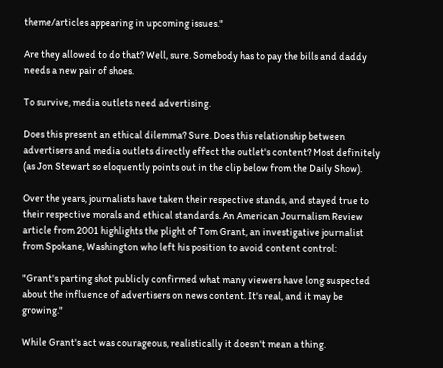theme/articles appearing in upcoming issues."

Are they allowed to do that? Well, sure. Somebody has to pay the bills and daddy needs a new pair of shoes.

To survive, media outlets need advertising.

Does this present an ethical dilemma? Sure. Does this relationship between advertisers and media outlets directly effect the outlet's content? Most definitely (as Jon Stewart so eloquently points out in the clip below from the Daily Show).

Over the years, journalists have taken their respective stands, and stayed true to their respective morals and ethical standards. An American Journalism Review article from 2001 highlights the plight of Tom Grant, an investigative journalist from Spokane, Washington who left his position to avoid content control:

"Grant's parting shot publicly confirmed what many viewers have long suspected about the influence of advertisers on news content. It's real, and it may be growing."

While Grant's act was courageous, realistically it doesn't mean a thing.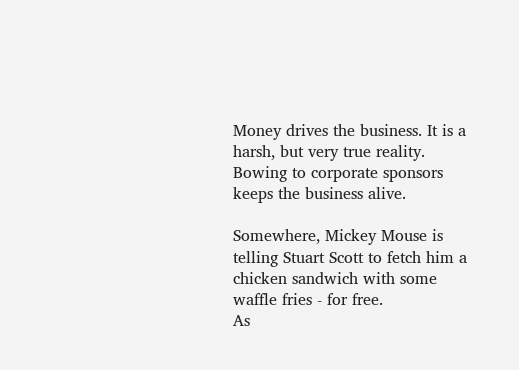Money drives the business. It is a harsh, but very true reality. Bowing to corporate sponsors keeps the business alive.

Somewhere, Mickey Mouse is telling Stuart Scott to fetch him a chicken sandwich with some waffle fries - for free.
As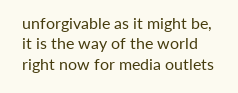unforgivable as it might be, it is the way of the world right now for media outlets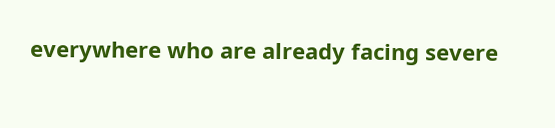everywhere who are already facing severe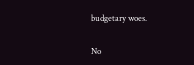budgetary woes.


No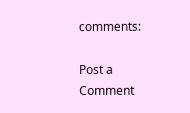comments:

Post a Comment